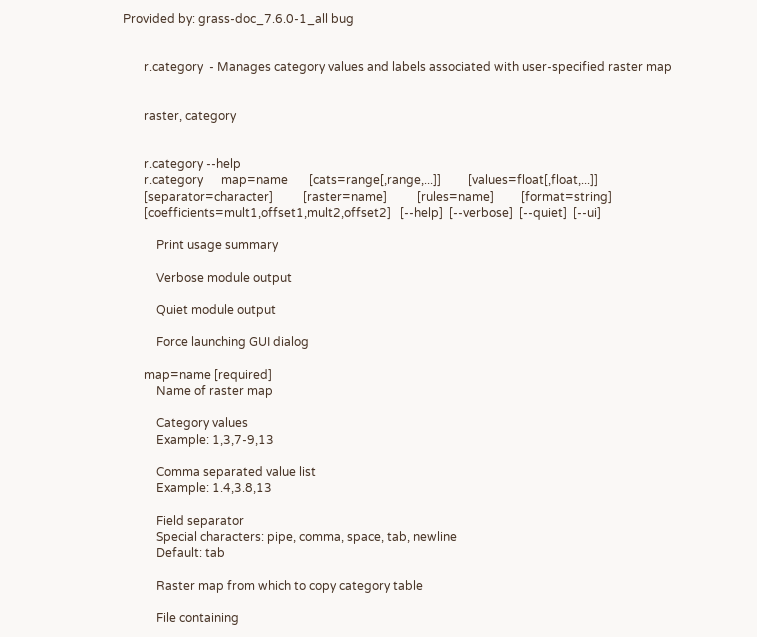Provided by: grass-doc_7.6.0-1_all bug


       r.category  - Manages category values and labels associated with user-specified raster map


       raster, category


       r.category --help
       r.category      map=name       [cats=range[,range,...]]         [values=float[,float,...]]
       [separator=character]          [raster=name]          [rules=name]         [format=string]
       [coefficients=mult1,offset1,mult2,offset2]   [--help]  [--verbose]  [--quiet]  [--ui]

           Print usage summary

           Verbose module output

           Quiet module output

           Force launching GUI dialog

       map=name [required]
           Name of raster map

           Category values
           Example: 1,3,7-9,13

           Comma separated value list
           Example: 1.4,3.8,13

           Field separator
           Special characters: pipe, comma, space, tab, newline
           Default: tab

           Raster map from which to copy category table

           File containing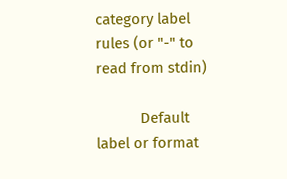category label rules (or "-" to read from stdin)

           Default label or format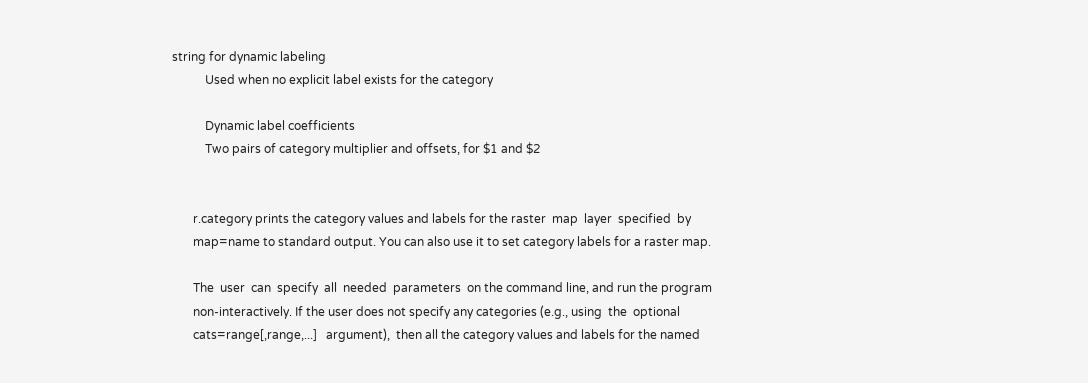string for dynamic labeling
           Used when no explicit label exists for the category

           Dynamic label coefficients
           Two pairs of category multiplier and offsets, for $1 and $2


       r.category prints the category values and labels for the raster  map  layer  specified  by
       map=name to standard output. You can also use it to set category labels for a raster map.

       The  user  can  specify  all  needed  parameters  on the command line, and run the program
       non-interactively. If the user does not specify any categories (e.g., using  the  optional
       cats=range[,range,...]   argument),  then all the category values and labels for the named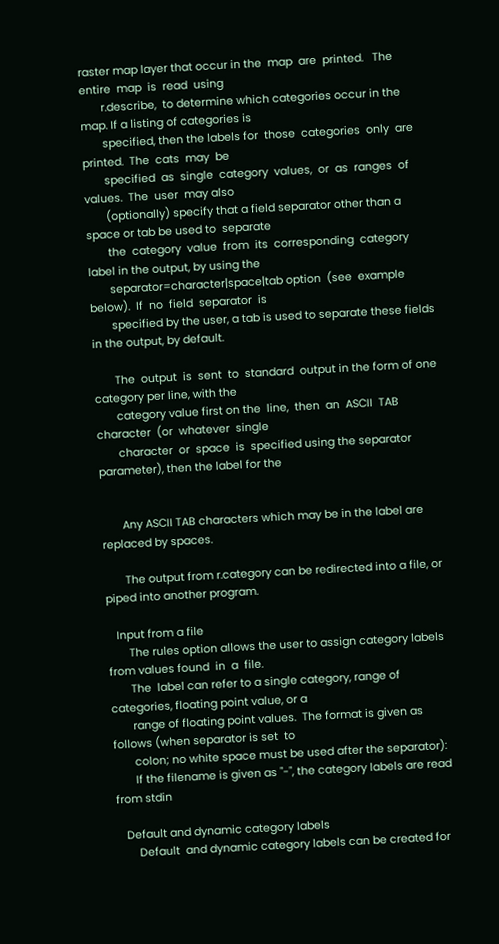raster map layer that occur in the  map  are  printed.   The  entire  map  is  read  using
       r.describe,  to determine which categories occur in the map. If a listing of categories is
       specified, then the labels for  those  categories  only  are  printed.  The  cats  may  be
       specified  as  single  category  values,  or  as  ranges  of  values.  The  user  may also
       (optionally) specify that a field separator other than a space or tab be used to  separate
       the  category  value  from  its  corresponding  category label in the output, by using the
       separator=character|space|tab option  (see  example  below).  If  no  field  separator  is
       specified by the user, a tab is used to separate these fields in the output, by default.

       The  output  is  sent  to  standard  output in the form of one category per line, with the
       category value first on the  line,  then  an  ASCII  TAB  character  (or  whatever  single
       character  or  space  is  specified using the separator parameter), then the label for the


       Any ASCII TAB characters which may be in the label are replaced by spaces.

       The output from r.category can be redirected into a file, or piped into another program.

   Input from a file
       The rules option allows the user to assign category labels from values found  in  a  file.
       The  label can refer to a single category, range of categories, floating point value, or a
       range of floating point values.  The format is given as follows (when separator is set  to
       colon; no white space must be used after the separator):
       If the filename is given as "-", the category labels are read from stdin

   Default and dynamic category labels
       Default  and dynamic category labels can be created for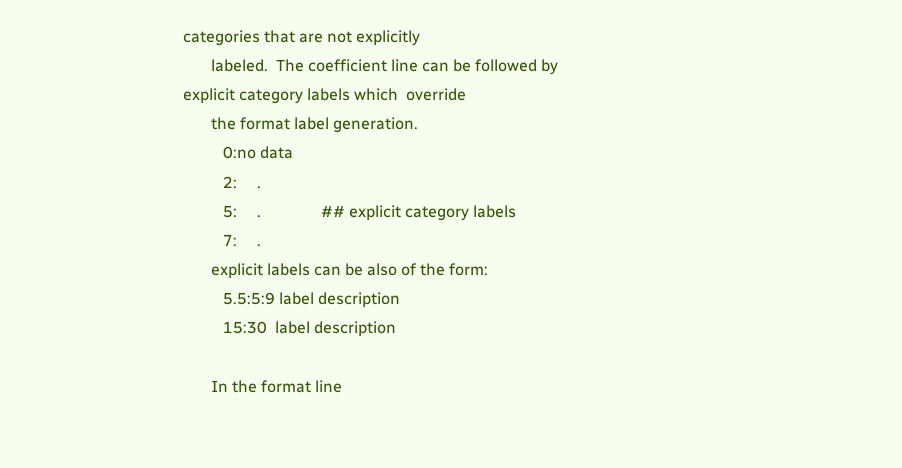categories that are not explicitly
       labeled.  The coefficient line can be followed by explicit category labels which  override
       the format label generation.
          0:no data
          2:     .
          5:     .               ## explicit category labels
          7:     .
       explicit labels can be also of the form:
          5.5:5:9 label description
          15:30  label description

       In the format line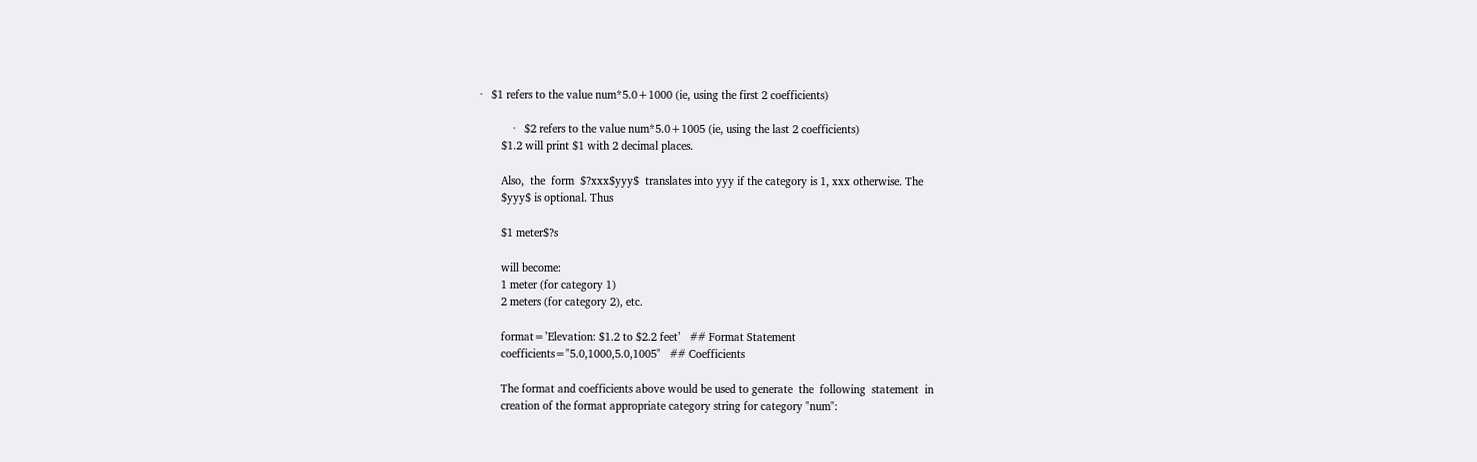·   $1 refers to the value num*5.0+1000 (ie, using the first 2 coefficients)

           ·   $2 refers to the value num*5.0+1005 (ie, using the last 2 coefficients)
       $1.2 will print $1 with 2 decimal places.

       Also,  the  form  $?xxx$yyy$  translates into yyy if the category is 1, xxx otherwise. The
       $yyy$ is optional. Thus

       $1 meter$?s

       will become:
       1 meter (for category 1)
       2 meters (for category 2), etc.

       format=’Elevation: $1.2 to $2.2 feet’   ## Format Statement
       coefficients="5.0,1000,5.0,1005"   ## Coefficients

       The format and coefficients above would be used to generate  the  following  statement  in
       creation of the format appropriate category string for category "num":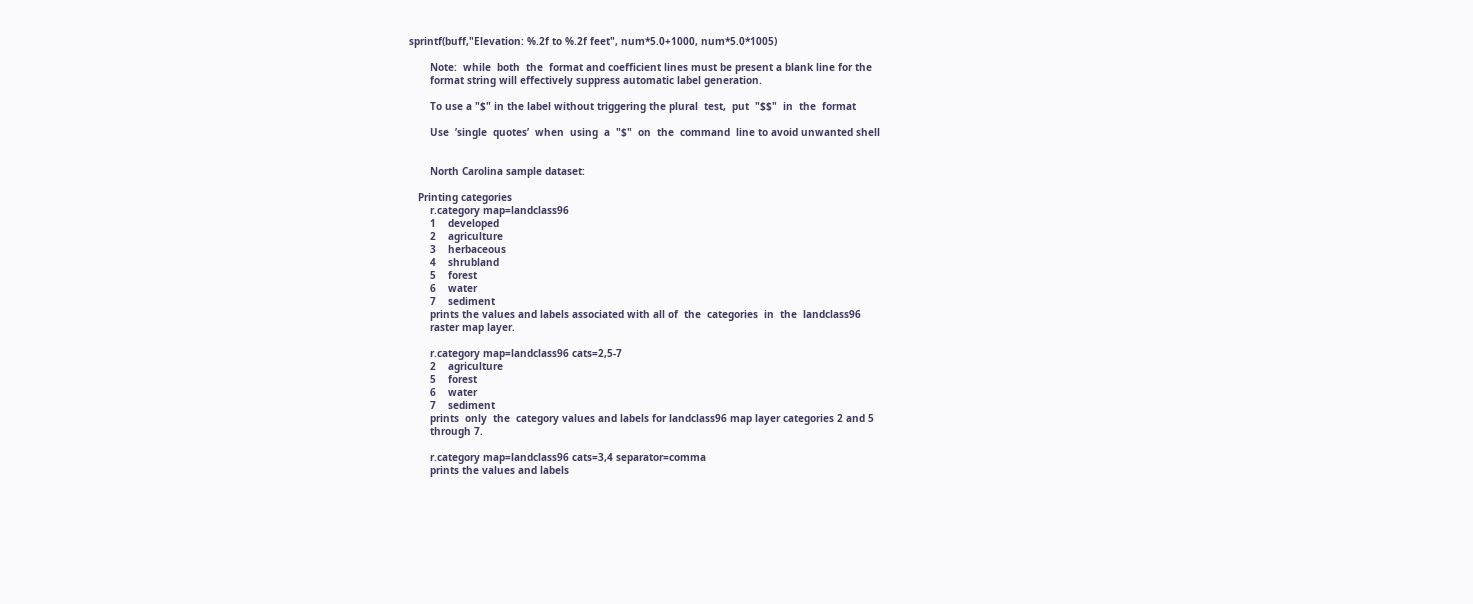sprintf(buff,"Elevation: %.2f to %.2f feet", num*5.0+1000, num*5.0*1005)

       Note:  while  both  the  format and coefficient lines must be present a blank line for the
       format string will effectively suppress automatic label generation.

       To use a "$" in the label without triggering the plural  test,  put  "$$"  in  the  format

       Use  ’single  quotes’  when  using  a  "$"  on  the  command  line to avoid unwanted shell


       North Carolina sample dataset:

   Printing categories
       r.category map=landclass96
       1    developed
       2    agriculture
       3    herbaceous
       4    shrubland
       5    forest
       6    water
       7    sediment
       prints the values and labels associated with all of  the  categories  in  the  landclass96
       raster map layer.

       r.category map=landclass96 cats=2,5-7
       2    agriculture
       5    forest
       6    water
       7    sediment
       prints  only  the  category values and labels for landclass96 map layer categories 2 and 5
       through 7.

       r.category map=landclass96 cats=3,4 separator=comma
       prints the values and labels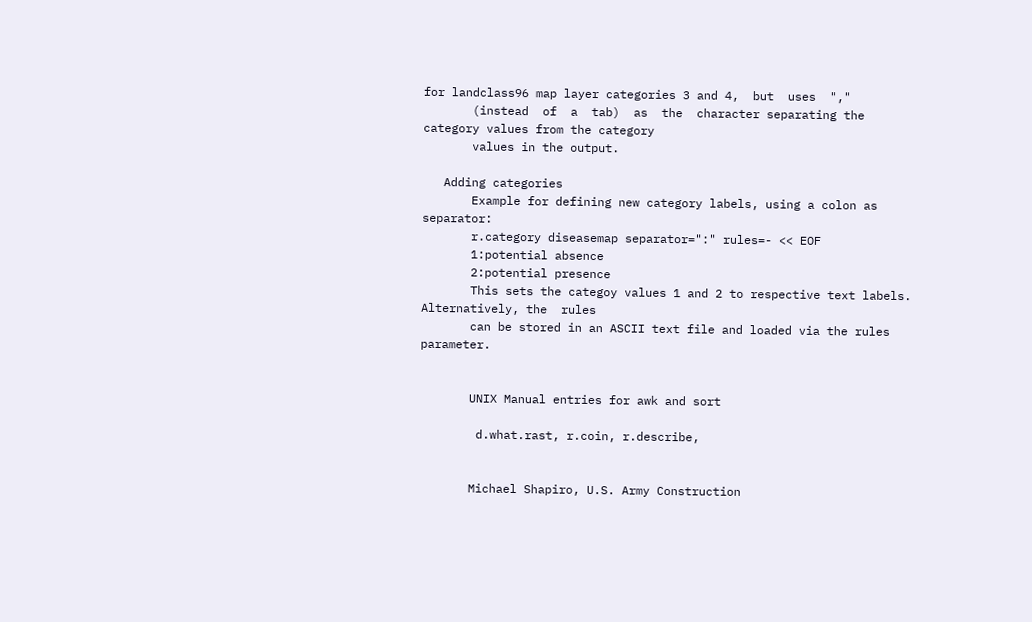for landclass96 map layer categories 3 and 4,  but  uses  ","
       (instead  of  a  tab)  as  the  character separating the category values from the category
       values in the output.

   Adding categories
       Example for defining new category labels, using a colon as separator:
       r.category diseasemap separator=":" rules=- << EOF
       1:potential absence
       2:potential presence
       This sets the categoy values 1 and 2 to respective text labels.  Alternatively, the  rules
       can be stored in an ASCII text file and loaded via the rules parameter.


       UNIX Manual entries for awk and sort

        d.what.rast, r.coin, r.describe,


       Michael Shapiro, U.S. Army Construction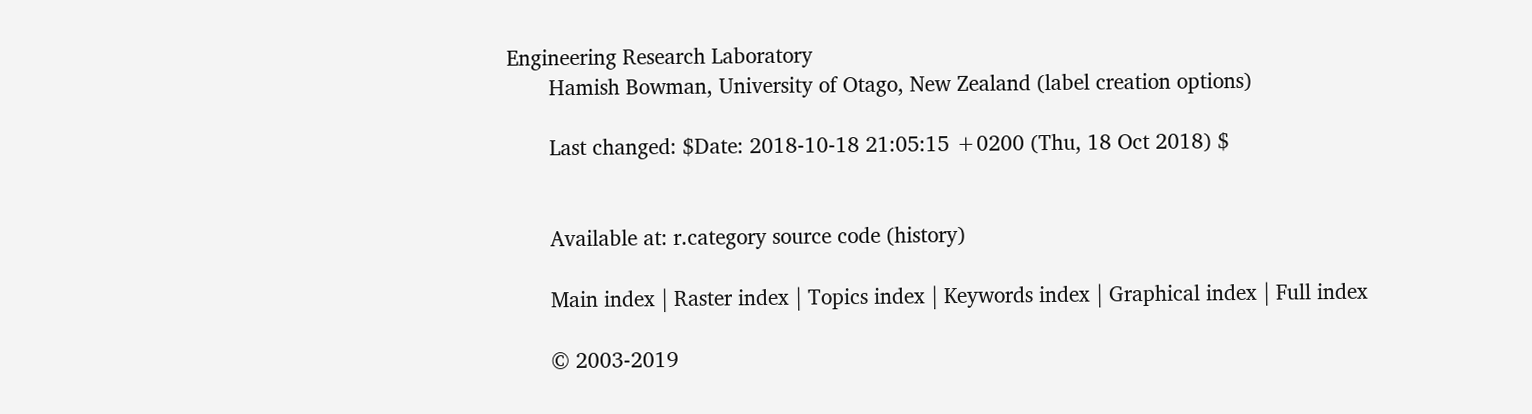Engineering Research Laboratory
       Hamish Bowman, University of Otago, New Zealand (label creation options)

       Last changed: $Date: 2018-10-18 21:05:15 +0200 (Thu, 18 Oct 2018) $


       Available at: r.category source code (history)

       Main index | Raster index | Topics index | Keywords index | Graphical index | Full index

       © 2003-2019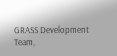GRASS Development Team,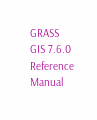GRASS GIS 7.6.0 Reference Manual